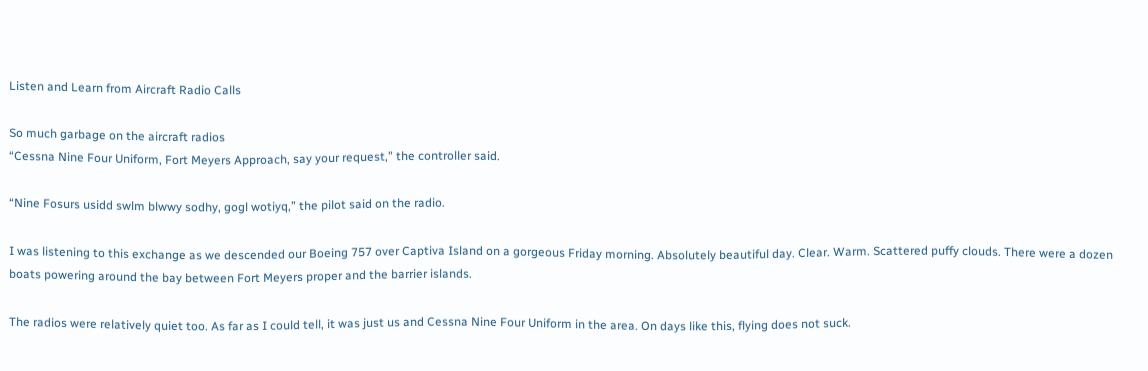Listen and Learn from Aircraft Radio Calls

So much garbage on the aircraft radios
“Cessna Nine Four Uniform, Fort Meyers Approach, say your request,” the controller said.

“Nine Fosurs usidd swlm blwwy sodhy, gogl wotiyq,” the pilot said on the radio.

I was listening to this exchange as we descended our Boeing 757 over Captiva Island on a gorgeous Friday morning. Absolutely beautiful day. Clear. Warm. Scattered puffy clouds. There were a dozen boats powering around the bay between Fort Meyers proper and the barrier islands.

The radios were relatively quiet too. As far as I could tell, it was just us and Cessna Nine Four Uniform in the area. On days like this, flying does not suck.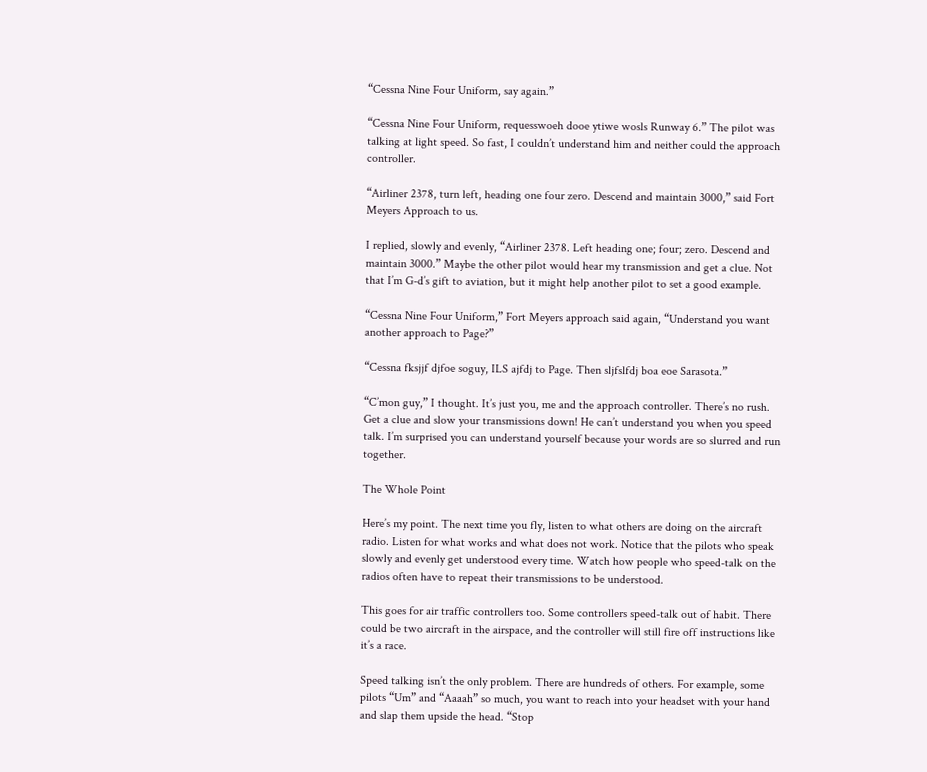“Cessna Nine Four Uniform, say again.”

“Cessna Nine Four Uniform, requesswoeh dooe ytiwe wosls Runway 6.” The pilot was talking at light speed. So fast, I couldn’t understand him and neither could the approach controller.

“Airliner 2378, turn left, heading one four zero. Descend and maintain 3000,” said Fort Meyers Approach to us.

I replied, slowly and evenly, “Airliner 2378. Left heading one; four; zero. Descend and maintain 3000.” Maybe the other pilot would hear my transmission and get a clue. Not that I’m G-d’s gift to aviation, but it might help another pilot to set a good example.

“Cessna Nine Four Uniform,” Fort Meyers approach said again, “Understand you want another approach to Page?”

“Cessna fksjjf djfoe soguy, ILS ajfdj to Page. Then sljfslfdj boa eoe Sarasota.”

“C’mon guy,” I thought. It’s just you, me and the approach controller. There’s no rush. Get a clue and slow your transmissions down! He can’t understand you when you speed talk. I’m surprised you can understand yourself because your words are so slurred and run together.

The Whole Point

Here’s my point. The next time you fly, listen to what others are doing on the aircraft radio. Listen for what works and what does not work. Notice that the pilots who speak slowly and evenly get understood every time. Watch how people who speed-talk on the radios often have to repeat their transmissions to be understood.

This goes for air traffic controllers too. Some controllers speed-talk out of habit. There could be two aircraft in the airspace, and the controller will still fire off instructions like it’s a race.

Speed talking isn’t the only problem. There are hundreds of others. For example, some pilots “Um” and “Aaaah” so much, you want to reach into your headset with your hand and slap them upside the head. “Stop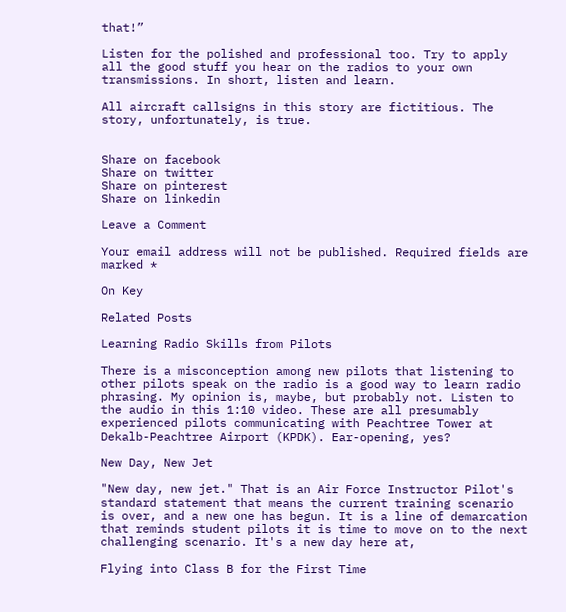that!”

Listen for the polished and professional too. Try to apply all the good stuff you hear on the radios to your own transmissions. In short, listen and learn.

All aircraft callsigns in this story are fictitious. The story, unfortunately, is true.


Share on facebook
Share on twitter
Share on pinterest
Share on linkedin

Leave a Comment

Your email address will not be published. Required fields are marked *

On Key

Related Posts

Learning Radio Skills from Pilots

There is a misconception among new pilots that listening to other pilots speak on the radio is a good way to learn radio phrasing. My opinion is, maybe, but probably not. Listen to the audio in this 1:10 video. These are all presumably experienced pilots communicating with Peachtree Tower at Dekalb-Peachtree Airport (KPDK). Ear-opening, yes?

New Day, New Jet

"New day, new jet." That is an Air Force Instructor Pilot's standard statement that means the current training scenario is over, and a new one has begun. It is a line of demarcation that reminds student pilots it is time to move on to the next challenging scenario. It's a new day here at,

Flying into Class B for the First Time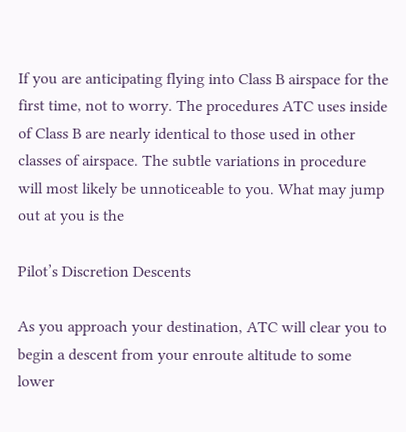If you are anticipating flying into Class B airspace for the first time, not to worry. The procedures ATC uses inside of Class B are nearly identical to those used in other classes of airspace. The subtle variations in procedure will most likely be unnoticeable to you. What may jump out at you is the

Pilot’s Discretion Descents

As you approach your destination, ATC will clear you to begin a descent from your enroute altitude to some lower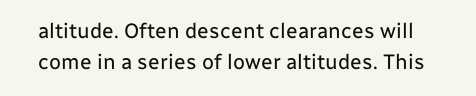altitude. Often descent clearances will come in a series of lower altitudes. This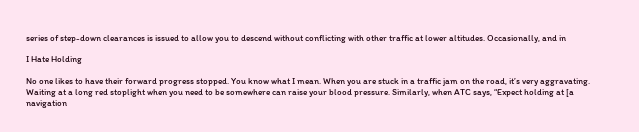series of step-down clearances is issued to allow you to descend without conflicting with other traffic at lower altitudes. Occasionally, and in

I Hate Holding

No one likes to have their forward progress stopped. You know what I mean. When you are stuck in a traffic jam on the road, it’s very aggravating. Waiting at a long red stoplight when you need to be somewhere can raise your blood pressure. Similarly, when ATC says, “Expect holding at [a navigation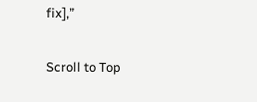fix],”

Scroll to Top